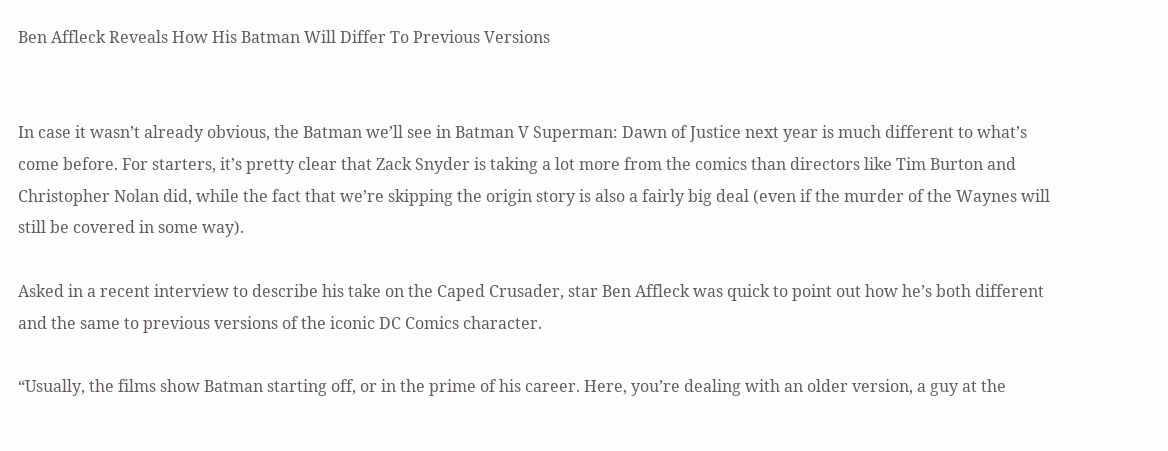Ben Affleck Reveals How His Batman Will Differ To Previous Versions


In case it wasn’t already obvious, the Batman we’ll see in Batman V Superman: Dawn of Justice next year is much different to what’s come before. For starters, it’s pretty clear that Zack Snyder is taking a lot more from the comics than directors like Tim Burton and Christopher Nolan did, while the fact that we’re skipping the origin story is also a fairly big deal (even if the murder of the Waynes will still be covered in some way).

Asked in a recent interview to describe his take on the Caped Crusader, star Ben Affleck was quick to point out how he’s both different and the same to previous versions of the iconic DC Comics character.

“Usually, the films show Batman starting off, or in the prime of his career. Here, you’re dealing with an older version, a guy at the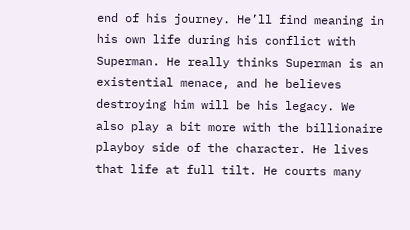end of his journey. He’ll find meaning in his own life during his conflict with Superman. He really thinks Superman is an existential menace, and he believes destroying him will be his legacy. We also play a bit more with the billionaire playboy side of the character. He lives that life at full tilt. He courts many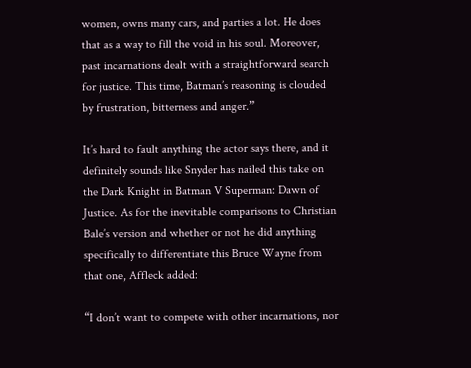women, owns many cars, and parties a lot. He does that as a way to fill the void in his soul. Moreover, past incarnations dealt with a straightforward search for justice. This time, Batman’s reasoning is clouded by frustration, bitterness and anger.”

It’s hard to fault anything the actor says there, and it definitely sounds like Snyder has nailed this take on the Dark Knight in Batman V Superman: Dawn of Justice. As for the inevitable comparisons to Christian Bale’s version and whether or not he did anything specifically to differentiate this Bruce Wayne from that one, Affleck added:

“I don’t want to compete with other incarnations, nor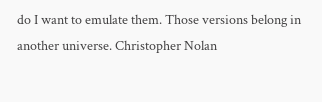do I want to emulate them. Those versions belong in another universe. Christopher Nolan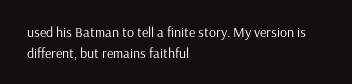used his Batman to tell a finite story. My version is different, but remains faithful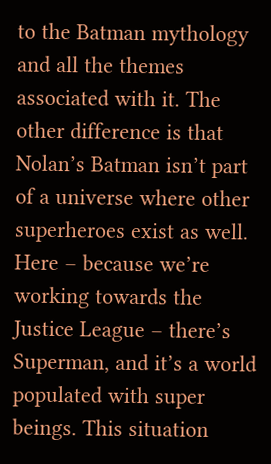to the Batman mythology and all the themes associated with it. The other difference is that Nolan’s Batman isn’t part of a universe where other superheroes exist as well. Here – because we’re working towards the Justice League – there’s Superman, and it’s a world populated with super beings. This situation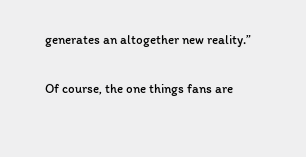generates an altogether new reality.”

Of course, the one things fans are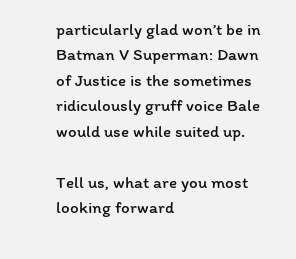particularly glad won’t be in Batman V Superman: Dawn of Justice is the sometimes ridiculously gruff voice Bale would use while suited up.

Tell us, what are you most looking forward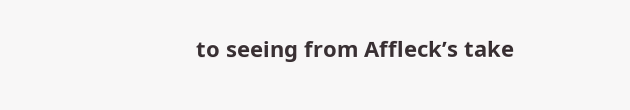to seeing from Affleck’s take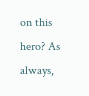on this hero? As always,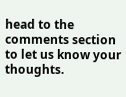head to the comments section to let us know your thoughts.